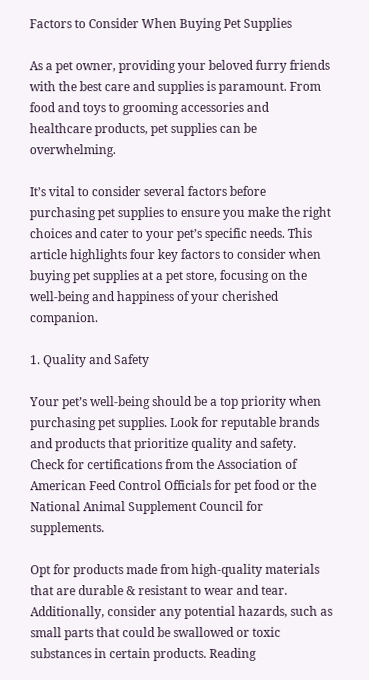Factors to Consider When Buying Pet Supplies

As a pet owner, providing your beloved furry friends with the best care and supplies is paramount. From food and toys to grooming accessories and healthcare products, pet supplies can be overwhelming.

It’s vital to consider several factors before purchasing pet supplies to ensure you make the right choices and cater to your pet’s specific needs. This article highlights four key factors to consider when buying pet supplies at a pet store, focusing on the well-being and happiness of your cherished companion.

1. Quality and Safety

Your pet’s well-being should be a top priority when purchasing pet supplies. Look for reputable brands and products that prioritize quality and safety. Check for certifications from the Association of American Feed Control Officials for pet food or the National Animal Supplement Council for supplements.

Opt for products made from high-quality materials that are durable & resistant to wear and tear. Additionally, consider any potential hazards, such as small parts that could be swallowed or toxic substances in certain products. Reading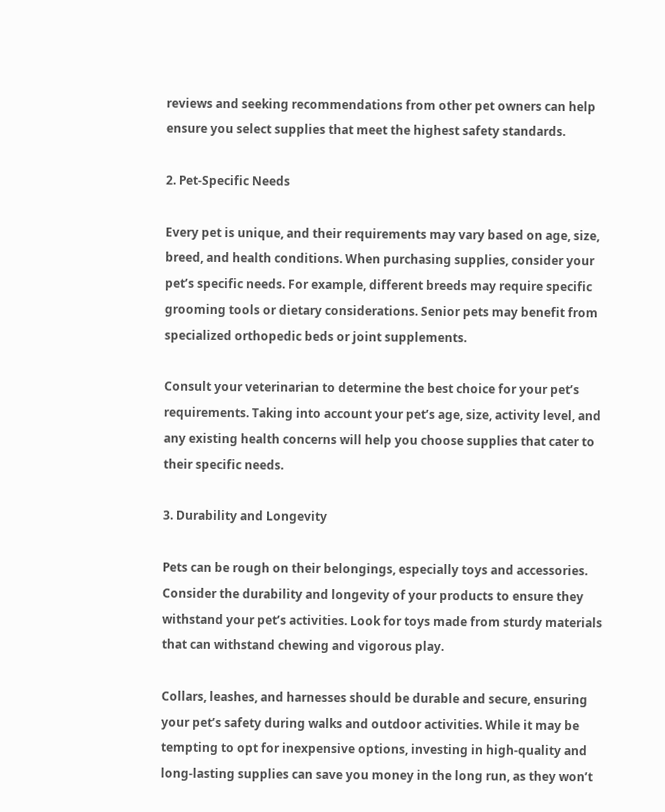reviews and seeking recommendations from other pet owners can help ensure you select supplies that meet the highest safety standards.

2. Pet-Specific Needs

Every pet is unique, and their requirements may vary based on age, size, breed, and health conditions. When purchasing supplies, consider your pet’s specific needs. For example, different breeds may require specific grooming tools or dietary considerations. Senior pets may benefit from specialized orthopedic beds or joint supplements.

Consult your veterinarian to determine the best choice for your pet’s requirements. Taking into account your pet’s age, size, activity level, and any existing health concerns will help you choose supplies that cater to their specific needs.

3. Durability and Longevity

Pets can be rough on their belongings, especially toys and accessories. Consider the durability and longevity of your products to ensure they withstand your pet’s activities. Look for toys made from sturdy materials that can withstand chewing and vigorous play.

Collars, leashes, and harnesses should be durable and secure, ensuring your pet’s safety during walks and outdoor activities. While it may be tempting to opt for inexpensive options, investing in high-quality and long-lasting supplies can save you money in the long run, as they won’t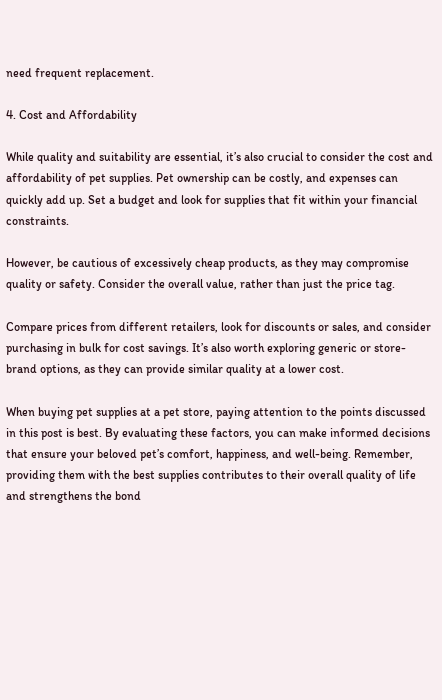need frequent replacement.

4. Cost and Affordability

While quality and suitability are essential, it’s also crucial to consider the cost and affordability of pet supplies. Pet ownership can be costly, and expenses can quickly add up. Set a budget and look for supplies that fit within your financial constraints.

However, be cautious of excessively cheap products, as they may compromise quality or safety. Consider the overall value, rather than just the price tag.

Compare prices from different retailers, look for discounts or sales, and consider purchasing in bulk for cost savings. It’s also worth exploring generic or store-brand options, as they can provide similar quality at a lower cost.

When buying pet supplies at a pet store, paying attention to the points discussed in this post is best. By evaluating these factors, you can make informed decisions that ensure your beloved pet’s comfort, happiness, and well-being. Remember, providing them with the best supplies contributes to their overall quality of life and strengthens the bond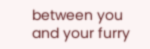between you and your furry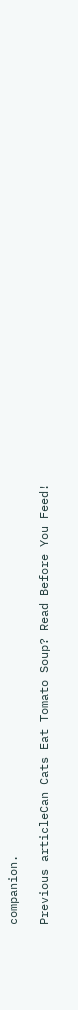companion.

Previous articleCan Cats Eat Tomato Soup? Read Before You Feed!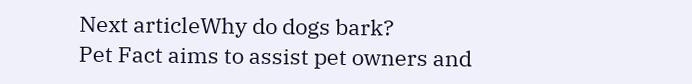Next articleWhy do dogs bark?
Pet Fact aims to assist pet owners and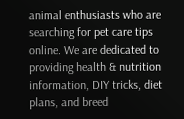animal enthusiasts who are searching for pet care tips online. We are dedicated to providing health & nutrition information, DIY tricks, diet plans, and breed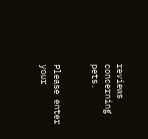reviews concerning pets.


Please enter your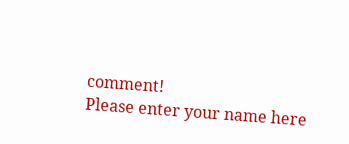comment!
Please enter your name here